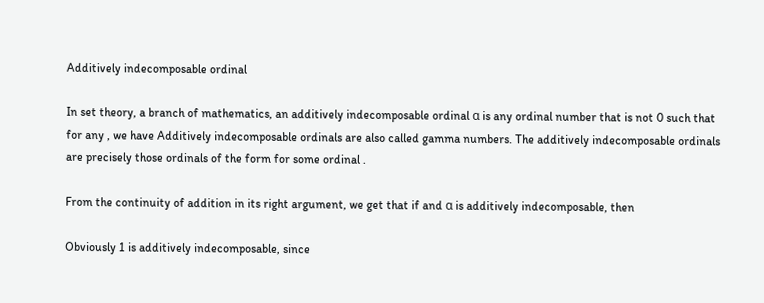Additively indecomposable ordinal

In set theory, a branch of mathematics, an additively indecomposable ordinal α is any ordinal number that is not 0 such that for any , we have Additively indecomposable ordinals are also called gamma numbers. The additively indecomposable ordinals are precisely those ordinals of the form for some ordinal .

From the continuity of addition in its right argument, we get that if and α is additively indecomposable, then

Obviously 1 is additively indecomposable, since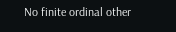No finite ordinal other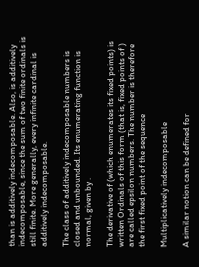than is additively indecomposable. Also, is additively indecomposable, since the sum of two finite ordinals is still finite. More generally, every infinite cardinal is additively indecomposable.

The class of additively indecomposable numbers is closed and unbounded. Its enumerating function is normal, given by .

The derivative of (which enumerates its fixed points) is written Ordinals of this form (that is, fixed points of ) are called epsilon numbers. The number is therefore the first fixed point of the sequence

Multiplicatively indecomposable

A similar notion can be defined for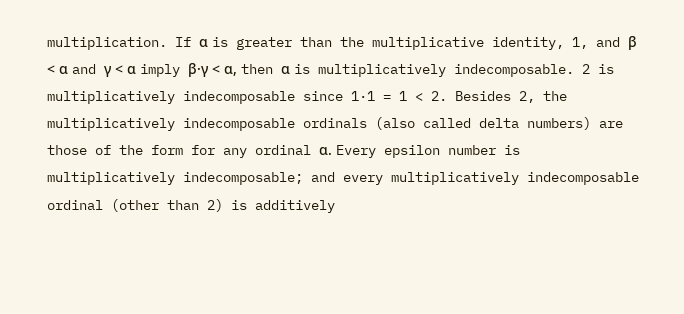multiplication. If α is greater than the multiplicative identity, 1, and β < α and γ < α imply β·γ < α, then α is multiplicatively indecomposable. 2 is multiplicatively indecomposable since 1·1 = 1 < 2. Besides 2, the multiplicatively indecomposable ordinals (also called delta numbers) are those of the form for any ordinal α. Every epsilon number is multiplicatively indecomposable; and every multiplicatively indecomposable ordinal (other than 2) is additively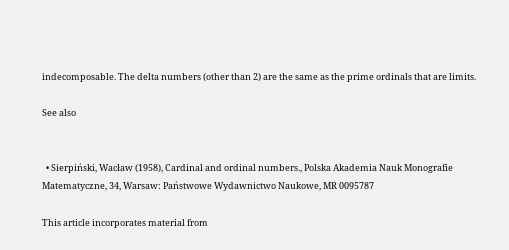indecomposable. The delta numbers (other than 2) are the same as the prime ordinals that are limits.

See also


  • Sierpiński, Wacław (1958), Cardinal and ordinal numbers., Polska Akademia Nauk Monografie Matematyczne, 34, Warsaw: Państwowe Wydawnictwo Naukowe, MR 0095787

This article incorporates material from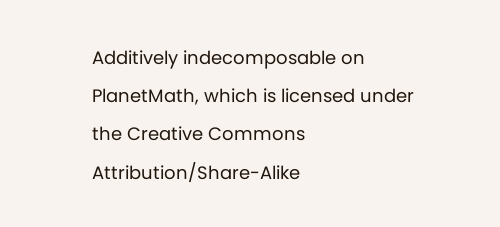Additively indecomposable on PlanetMath, which is licensed under the Creative Commons Attribution/Share-Alike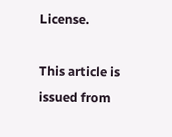License.

This article is issued from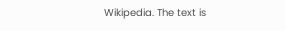Wikipedia. The text is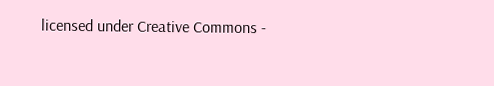licensed under Creative Commons -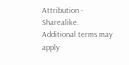Attribution - Sharealike. Additional terms may apply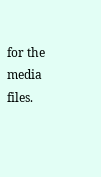for the media files.